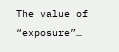The value of “exposure”…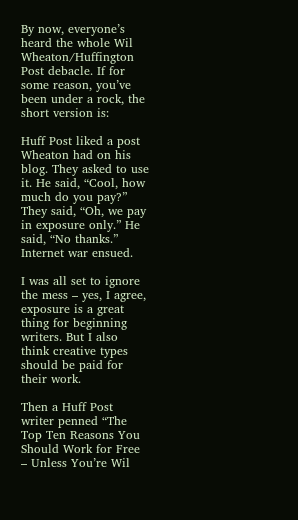By now, everyone’s heard the whole Wil Wheaton/Huffington Post debacle. If for some reason, you’ve been under a rock, the short version is:

Huff Post liked a post Wheaton had on his blog. They asked to use it. He said, “Cool, how much do you pay?” They said, “Oh, we pay in exposure only.” He said, “No thanks.” Internet war ensued.

I was all set to ignore the mess – yes, I agree, exposure is a great thing for beginning writers. But I also think creative types should be paid for their work.

Then a Huff Post writer penned “The Top Ten Reasons You Should Work for Free – Unless You’re Wil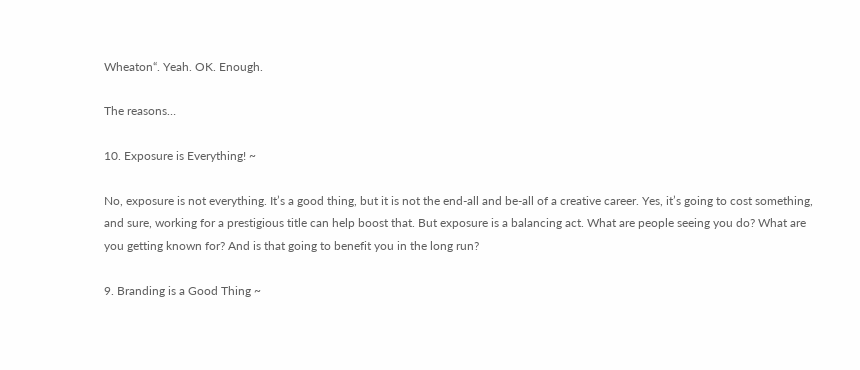Wheaton“. Yeah. OK. Enough.

The reasons…

10. Exposure is Everything! ~

No, exposure is not everything. It’s a good thing, but it is not the end-all and be-all of a creative career. Yes, it’s going to cost something, and sure, working for a prestigious title can help boost that. But exposure is a balancing act. What are people seeing you do? What are you getting known for? And is that going to benefit you in the long run?

9. Branding is a Good Thing ~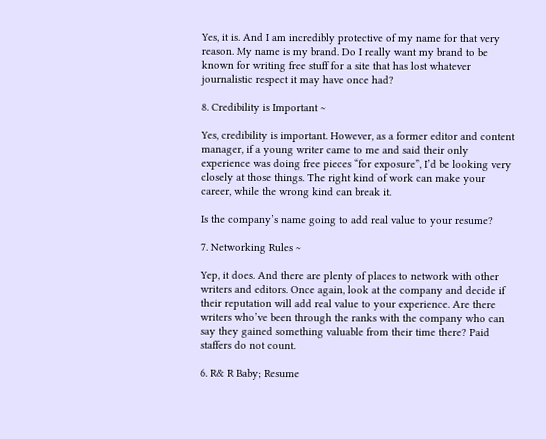Yes, it is. And I am incredibly protective of my name for that very reason. My name is my brand. Do I really want my brand to be known for writing free stuff for a site that has lost whatever journalistic respect it may have once had?

8. Credibility is Important ~

Yes, credibility is important. However, as a former editor and content manager, if a young writer came to me and said their only experience was doing free pieces “for exposure”, I’d be looking very closely at those things. The right kind of work can make your career, while the wrong kind can break it.

Is the company’s name going to add real value to your resume?

7. Networking Rules ~

Yep, it does. And there are plenty of places to network with other writers and editors. Once again, look at the company and decide if their reputation will add real value to your experience. Are there writers who’ve been through the ranks with the company who can say they gained something valuable from their time there? Paid staffers do not count.

6. R& R Baby; Resume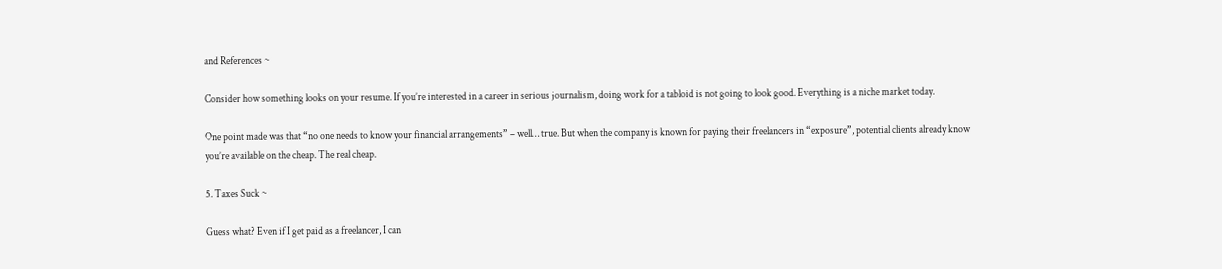and References ~

Consider how something looks on your resume. If you’re interested in a career in serious journalism, doing work for a tabloid is not going to look good. Everything is a niche market today.

One point made was that “no one needs to know your financial arrangements” – well… true. But when the company is known for paying their freelancers in “exposure”, potential clients already know you’re available on the cheap. The real cheap.

5. Taxes Suck ~

Guess what? Even if I get paid as a freelancer, I can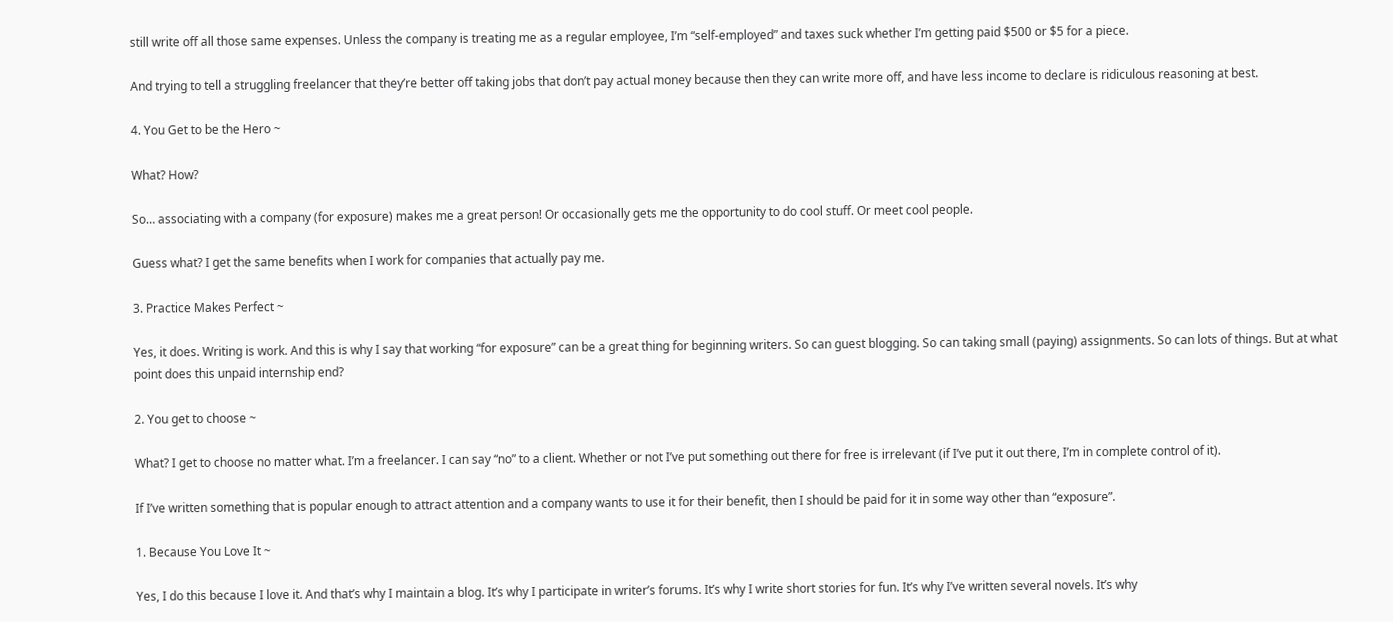still write off all those same expenses. Unless the company is treating me as a regular employee, I’m “self-employed” and taxes suck whether I’m getting paid $500 or $5 for a piece.

And trying to tell a struggling freelancer that they’re better off taking jobs that don’t pay actual money because then they can write more off, and have less income to declare is ridiculous reasoning at best.

4. You Get to be the Hero ~

What? How?

So… associating with a company (for exposure) makes me a great person! Or occasionally gets me the opportunity to do cool stuff. Or meet cool people.

Guess what? I get the same benefits when I work for companies that actually pay me.

3. Practice Makes Perfect ~

Yes, it does. Writing is work. And this is why I say that working “for exposure” can be a great thing for beginning writers. So can guest blogging. So can taking small (paying) assignments. So can lots of things. But at what point does this unpaid internship end?

2. You get to choose ~

What? I get to choose no matter what. I’m a freelancer. I can say “no” to a client. Whether or not I’ve put something out there for free is irrelevant (if I’ve put it out there, I’m in complete control of it).

If I’ve written something that is popular enough to attract attention and a company wants to use it for their benefit, then I should be paid for it in some way other than “exposure”.

1. Because You Love It ~

Yes, I do this because I love it. And that’s why I maintain a blog. It’s why I participate in writer’s forums. It’s why I write short stories for fun. It’s why I’ve written several novels. It’s why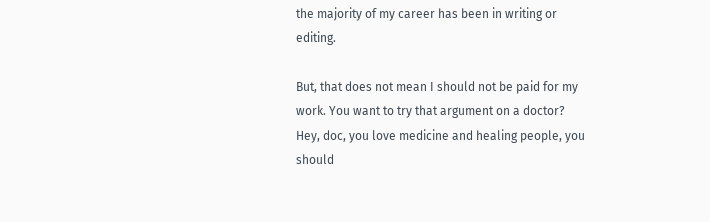the majority of my career has been in writing or editing.

But, that does not mean I should not be paid for my work. You want to try that argument on a doctor? Hey, doc, you love medicine and healing people, you should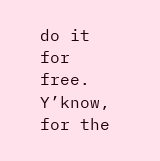do it for free. Y’know, for the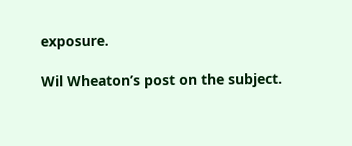exposure.

Wil Wheaton’s post on the subject.